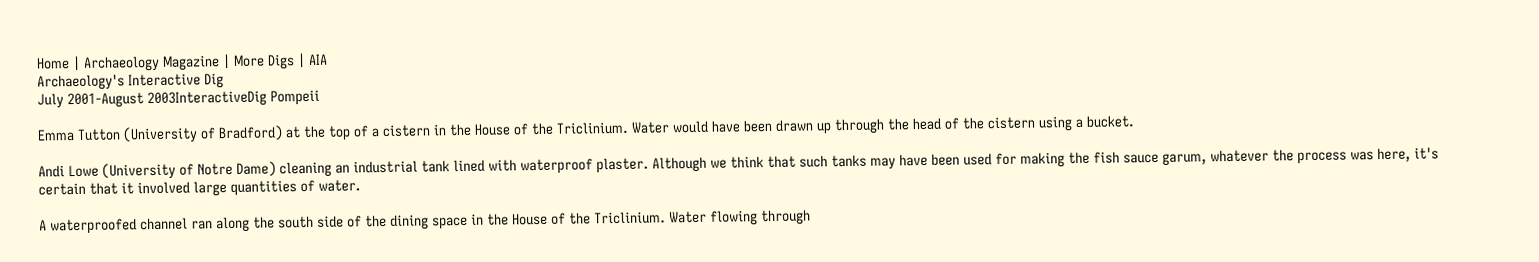Home | Archaeology Magazine | More Digs | AIA
Archaeology's Interactive Dig
July 2001-August 2003InteractiveDig Pompeii

Emma Tutton (University of Bradford) at the top of a cistern in the House of the Triclinium. Water would have been drawn up through the head of the cistern using a bucket.

Andi Lowe (University of Notre Dame) cleaning an industrial tank lined with waterproof plaster. Although we think that such tanks may have been used for making the fish sauce garum, whatever the process was here, it's certain that it involved large quantities of water.

A waterproofed channel ran along the south side of the dining space in the House of the Triclinium. Water flowing through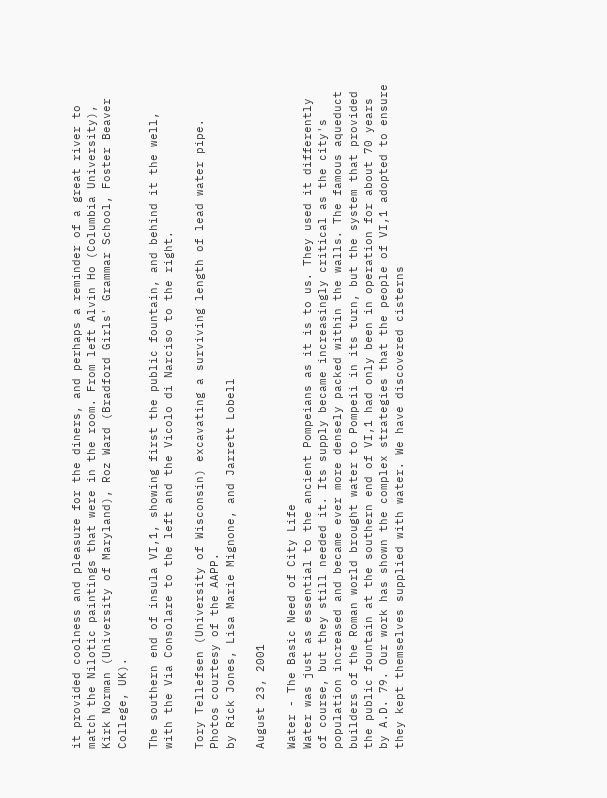it provided coolness and pleasure for the diners, and perhaps a reminder of a great river to match the Nilotic paintings that were in the room. From left Alvin Ho (Columbia University), Kirk Norman (University of Maryland), Roz Ward (Bradford Girls' Grammar School, Foster Beaver College, UK).

The southern end of insula VI,1, showing first the public fountain, and behind it the well, with the Via Consolare to the left and the Vicolo di Narciso to the right.

Tory Tellefsen (University of Wisconsin) excavating a surviving length of lead water pipe.
Photos courtesy of the AAPP.
by Rick Jones, Lisa Marie Mignone, and Jarrett Lobell

August 23, 2001

Water - The Basic Need of City Life
Water was just as essential to the ancient Pompeians as it is to us. They used it differently of course, but they still needed it. Its supply became increasingly critical as the city's population increased and became ever more densely packed within the walls. The famous aqueduct builders of the Roman world brought water to Pompeii in its turn, but the system that provided the public fountain at the southern end of VI,1 had only been in operation for about 70 years by A.D. 79. Our work has shown the complex strategies that the people of VI,1 adopted to ensure they kept themselves supplied with water. We have discovered cisterns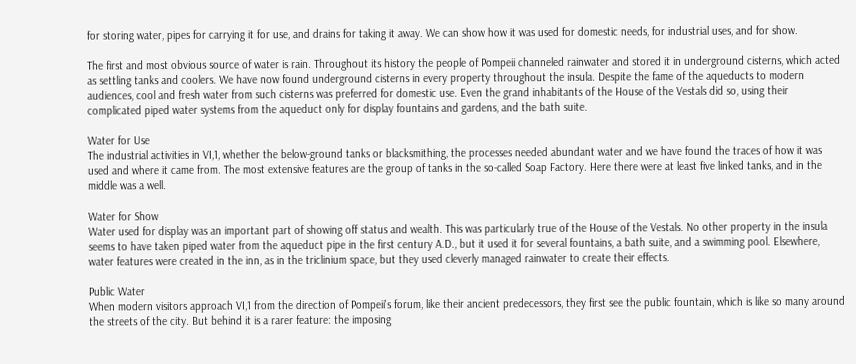for storing water, pipes for carrying it for use, and drains for taking it away. We can show how it was used for domestic needs, for industrial uses, and for show.

The first and most obvious source of water is rain. Throughout its history the people of Pompeii channeled rainwater and stored it in underground cisterns, which acted as settling tanks and coolers. We have now found underground cisterns in every property throughout the insula. Despite the fame of the aqueducts to modern audiences, cool and fresh water from such cisterns was preferred for domestic use. Even the grand inhabitants of the House of the Vestals did so, using their complicated piped water systems from the aqueduct only for display fountains and gardens, and the bath suite.

Water for Use
The industrial activities in VI,1, whether the below-ground tanks or blacksmithing, the processes needed abundant water and we have found the traces of how it was used and where it came from. The most extensive features are the group of tanks in the so-called Soap Factory. Here there were at least five linked tanks, and in the middle was a well.

Water for Show
Water used for display was an important part of showing off status and wealth. This was particularly true of the House of the Vestals. No other property in the insula seems to have taken piped water from the aqueduct pipe in the first century A.D., but it used it for several fountains, a bath suite, and a swimming pool. Elsewhere, water features were created in the inn, as in the triclinium space, but they used cleverly managed rainwater to create their effects.

Public Water
When modern visitors approach VI,1 from the direction of Pompeii's forum, like their ancient predecessors, they first see the public fountain, which is like so many around the streets of the city. But behind it is a rarer feature: the imposing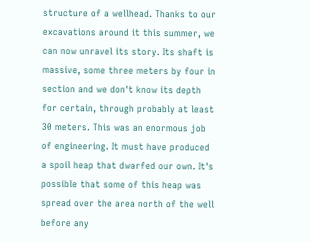structure of a wellhead. Thanks to our excavations around it this summer, we can now unravel its story. Its shaft is massive, some three meters by four in section and we don't know its depth for certain, through probably at least 30 meters. This was an enormous job of engineering. It must have produced a spoil heap that dwarfed our own. It's possible that some of this heap was spread over the area north of the well before any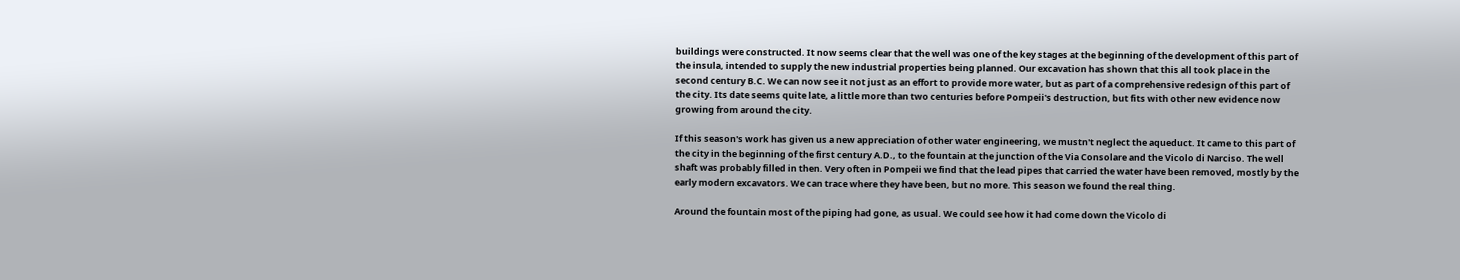buildings were constructed. It now seems clear that the well was one of the key stages at the beginning of the development of this part of the insula, intended to supply the new industrial properties being planned. Our excavation has shown that this all took place in the second century B.C. We can now see it not just as an effort to provide more water, but as part of a comprehensive redesign of this part of the city. Its date seems quite late, a little more than two centuries before Pompeii's destruction, but fits with other new evidence now growing from around the city.

If this season's work has given us a new appreciation of other water engineering, we mustn't neglect the aqueduct. It came to this part of the city in the beginning of the first century A.D., to the fountain at the junction of the Via Consolare and the Vicolo di Narciso. The well shaft was probably filled in then. Very often in Pompeii we find that the lead pipes that carried the water have been removed, mostly by the early modern excavators. We can trace where they have been, but no more. This season we found the real thing.

Around the fountain most of the piping had gone, as usual. We could see how it had come down the Vicolo di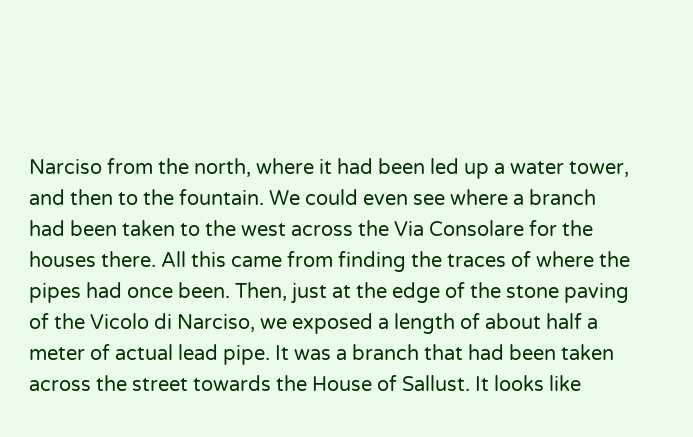Narciso from the north, where it had been led up a water tower, and then to the fountain. We could even see where a branch had been taken to the west across the Via Consolare for the houses there. All this came from finding the traces of where the pipes had once been. Then, just at the edge of the stone paving of the Vicolo di Narciso, we exposed a length of about half a meter of actual lead pipe. It was a branch that had been taken across the street towards the House of Sallust. It looks like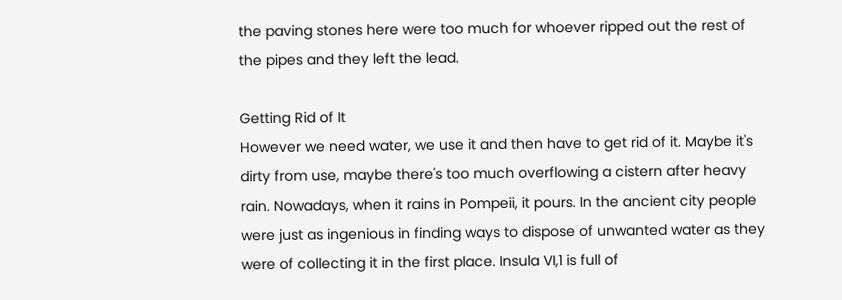the paving stones here were too much for whoever ripped out the rest of the pipes and they left the lead.

Getting Rid of It
However we need water, we use it and then have to get rid of it. Maybe it's dirty from use, maybe there's too much overflowing a cistern after heavy rain. Nowadays, when it rains in Pompeii, it pours. In the ancient city people were just as ingenious in finding ways to dispose of unwanted water as they were of collecting it in the first place. Insula VI,1 is full of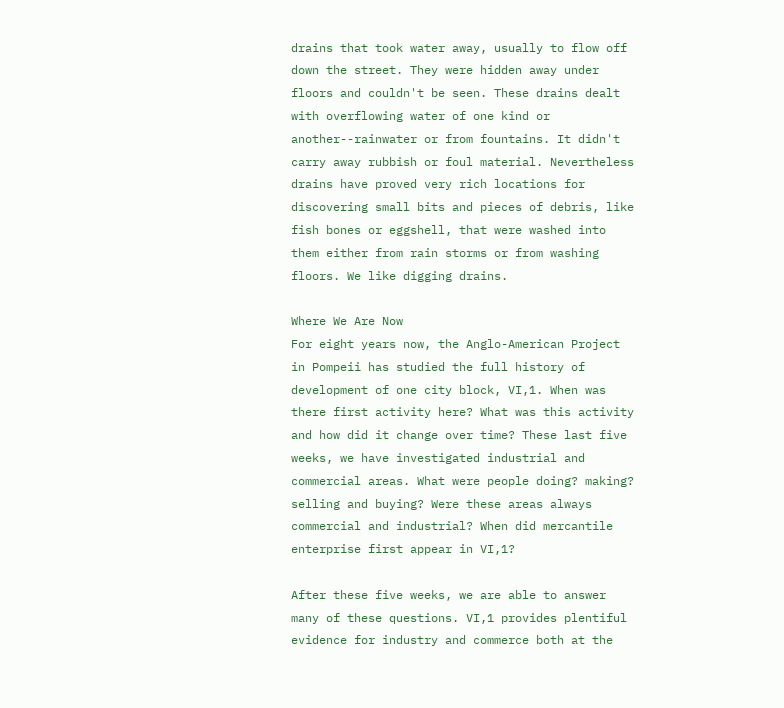drains that took water away, usually to flow off down the street. They were hidden away under floors and couldn't be seen. These drains dealt with overflowing water of one kind or another--rainwater or from fountains. It didn't carry away rubbish or foul material. Nevertheless drains have proved very rich locations for discovering small bits and pieces of debris, like fish bones or eggshell, that were washed into them either from rain storms or from washing floors. We like digging drains.

Where We Are Now
For eight years now, the Anglo-American Project in Pompeii has studied the full history of development of one city block, VI,1. When was there first activity here? What was this activity and how did it change over time? These last five weeks, we have investigated industrial and commercial areas. What were people doing? making? selling and buying? Were these areas always commercial and industrial? When did mercantile enterprise first appear in VI,1?

After these five weeks, we are able to answer many of these questions. VI,1 provides plentiful evidence for industry and commerce both at the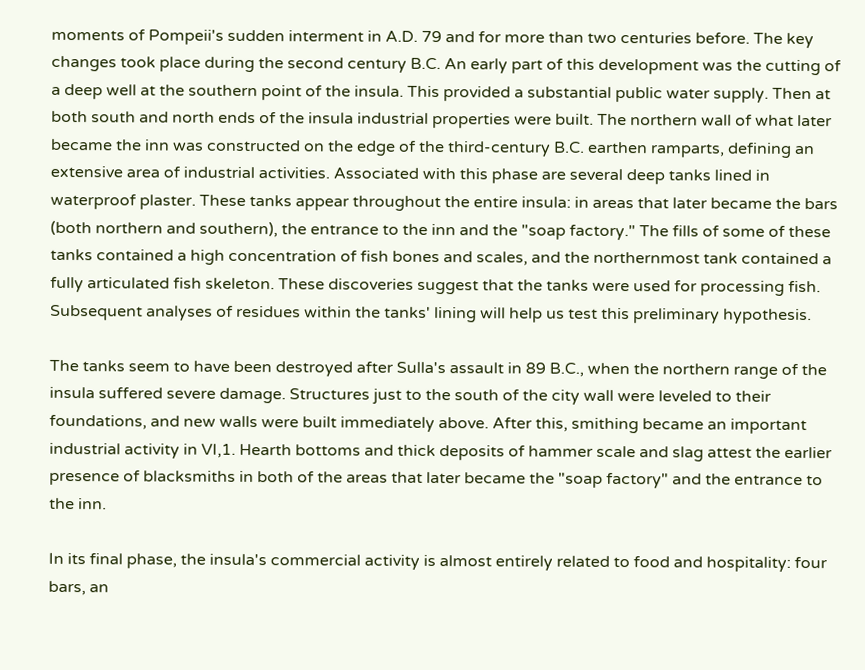moments of Pompeii's sudden interment in A.D. 79 and for more than two centuries before. The key changes took place during the second century B.C. An early part of this development was the cutting of a deep well at the southern point of the insula. This provided a substantial public water supply. Then at both south and north ends of the insula industrial properties were built. The northern wall of what later became the inn was constructed on the edge of the third-century B.C. earthen ramparts, defining an extensive area of industrial activities. Associated with this phase are several deep tanks lined in waterproof plaster. These tanks appear throughout the entire insula: in areas that later became the bars (both northern and southern), the entrance to the inn and the "soap factory." The fills of some of these tanks contained a high concentration of fish bones and scales, and the northernmost tank contained a fully articulated fish skeleton. These discoveries suggest that the tanks were used for processing fish. Subsequent analyses of residues within the tanks' lining will help us test this preliminary hypothesis.

The tanks seem to have been destroyed after Sulla's assault in 89 B.C., when the northern range of the insula suffered severe damage. Structures just to the south of the city wall were leveled to their foundations, and new walls were built immediately above. After this, smithing became an important industrial activity in VI,1. Hearth bottoms and thick deposits of hammer scale and slag attest the earlier presence of blacksmiths in both of the areas that later became the "soap factory" and the entrance to the inn.

In its final phase, the insula's commercial activity is almost entirely related to food and hospitality: four bars, an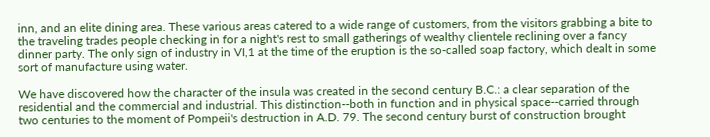inn, and an elite dining area. These various areas catered to a wide range of customers, from the visitors grabbing a bite to the traveling trades people checking in for a night's rest to small gatherings of wealthy clientele reclining over a fancy dinner party. The only sign of industry in VI,1 at the time of the eruption is the so-called soap factory, which dealt in some sort of manufacture using water.

We have discovered how the character of the insula was created in the second century B.C.: a clear separation of the residential and the commercial and industrial. This distinction--both in function and in physical space--carried through two centuries to the moment of Pompeii's destruction in A.D. 79. The second century burst of construction brought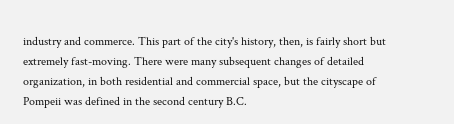industry and commerce. This part of the city's history, then, is fairly short but extremely fast-moving. There were many subsequent changes of detailed organization, in both residential and commercial space, but the cityscape of Pompeii was defined in the second century B.C.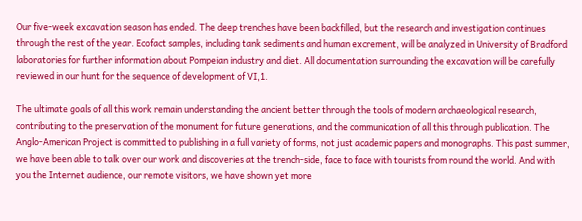Our five-week excavation season has ended. The deep trenches have been backfilled, but the research and investigation continues through the rest of the year. Ecofact samples, including tank sediments and human excrement, will be analyzed in University of Bradford laboratories for further information about Pompeian industry and diet. All documentation surrounding the excavation will be carefully reviewed in our hunt for the sequence of development of VI,1.

The ultimate goals of all this work remain understanding the ancient better through the tools of modern archaeological research, contributing to the preservation of the monument for future generations, and the communication of all this through publication. The Anglo-American Project is committed to publishing in a full variety of forms, not just academic papers and monographs. This past summer, we have been able to talk over our work and discoveries at the trench-side, face to face with tourists from round the world. And with you the Internet audience, our remote visitors, we have shown yet more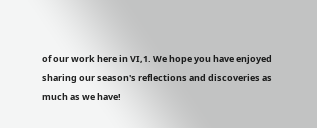of our work here in VI,1. We hope you have enjoyed sharing our season's reflections and discoveries as much as we have!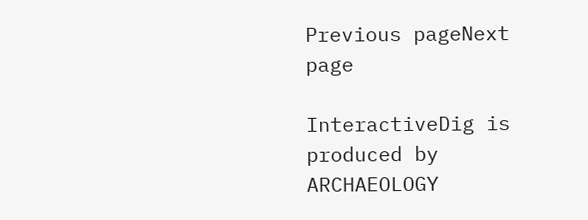Previous pageNext page

InteractiveDig is produced by ARCHAEOLOGY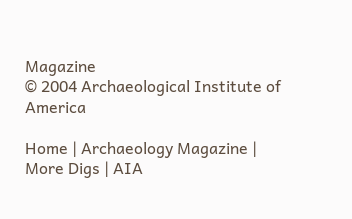Magazine
© 2004 Archaeological Institute of America

Home | Archaeology Magazine | More Digs | AIA